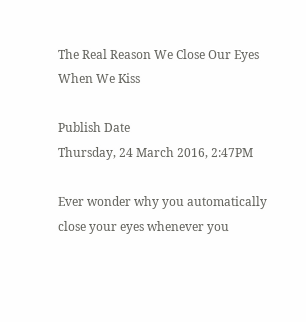The Real Reason We Close Our Eyes When We Kiss

Publish Date
Thursday, 24 March 2016, 2:47PM

Ever wonder why you automatically close your eyes whenever you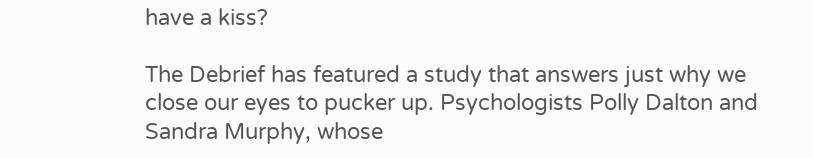have a kiss?

The Debrief has featured a study that answers just why we close our eyes to pucker up. Psychologists Polly Dalton and Sandra Murphy, whose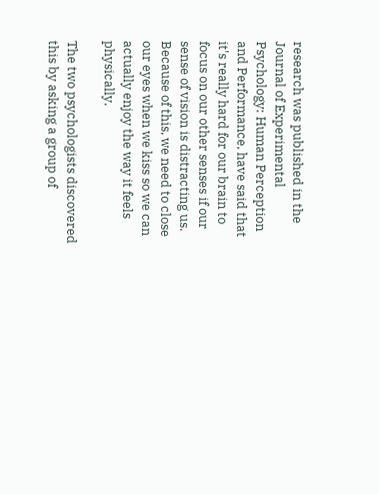research was published in the Journal of Experimental Psychology: Human Perception and Performance, have said that it's really hard for our brain to focus on our other senses if our sense of vision is distracting us. Because of this, we need to close our eyes when we kiss so we can actually enjoy the way it feels physically.

The two psychologists discovered this by asking a group of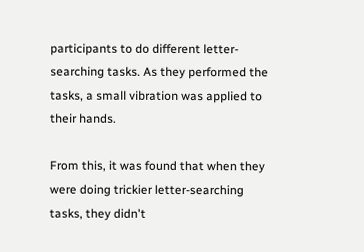participants to do different letter-searching tasks. As they performed the tasks, a small vibration was applied to their hands.

From this, it was found that when they were doing trickier letter-searching tasks, they didn't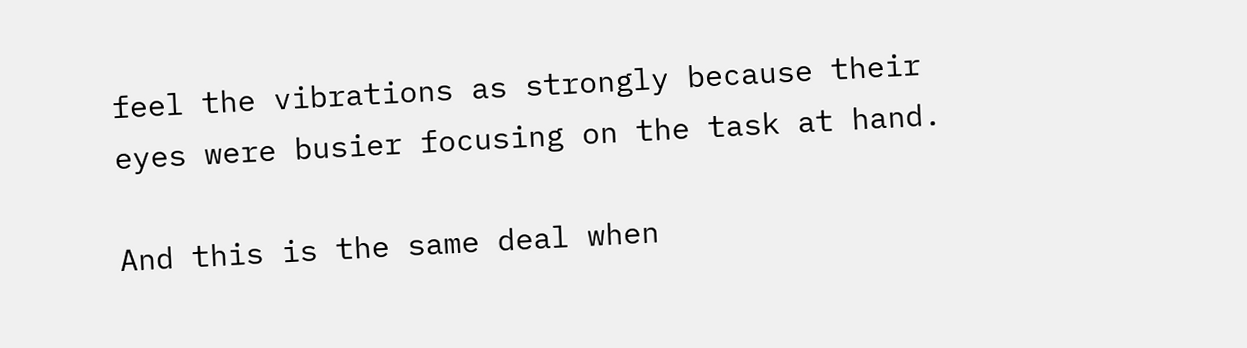feel the vibrations as strongly because their eyes were busier focusing on the task at hand.

And this is the same deal when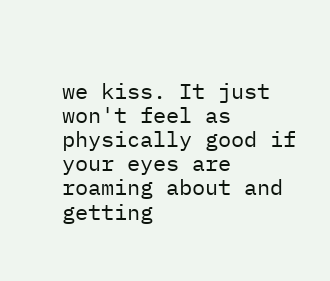we kiss. It just won't feel as physically good if your eyes are roaming about and getting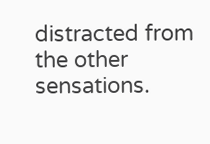distracted from the other sensations.